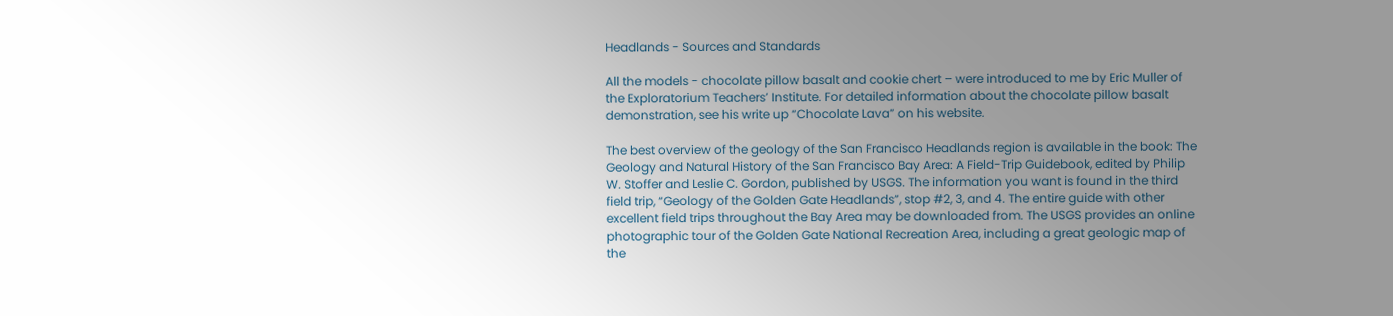Headlands - Sources and Standards

All the models - chocolate pillow basalt and cookie chert – were introduced to me by Eric Muller of the Exploratorium Teachers’ Institute. For detailed information about the chocolate pillow basalt demonstration, see his write up “Chocolate Lava” on his website.

The best overview of the geology of the San Francisco Headlands region is available in the book: The Geology and Natural History of the San Francisco Bay Area: A Field-Trip Guidebook, edited by Philip W. Stoffer and Leslie C. Gordon, published by USGS. The information you want is found in the third field trip, “Geology of the Golden Gate Headlands”, stop #2, 3, and 4. The entire guide with other excellent field trips throughout the Bay Area may be downloaded from. The USGS provides an online photographic tour of the Golden Gate National Recreation Area, including a great geologic map of the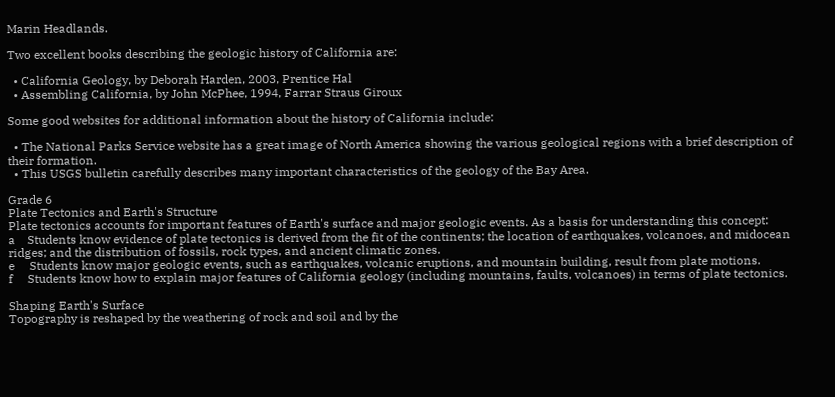Marin Headlands.

Two excellent books describing the geologic history of California are:

  • California Geology, by Deborah Harden, 2003, Prentice Hal
  • Assembling California, by John McPhee, 1994, Farrar Straus Giroux

Some good websites for additional information about the history of California include:

  • The National Parks Service website has a great image of North America showing the various geological regions with a brief description of their formation.
  • This USGS bulletin carefully describes many important characteristics of the geology of the Bay Area.

Grade 6
Plate Tectonics and Earth's Structure
Plate tectonics accounts for important features of Earth's surface and major geologic events. As a basis for understanding this concept:
a    Students know evidence of plate tectonics is derived from the fit of the continents; the location of earthquakes, volcanoes, and midocean ridges; and the distribution of fossils, rock types, and ancient climatic zones.
e     Students know major geologic events, such as earthquakes, volcanic eruptions, and mountain building, result from plate motions.
f     Students know how to explain major features of California geology (including mountains, faults, volcanoes) in terms of plate tectonics.

Shaping Earth's Surface
Topography is reshaped by the weathering of rock and soil and by the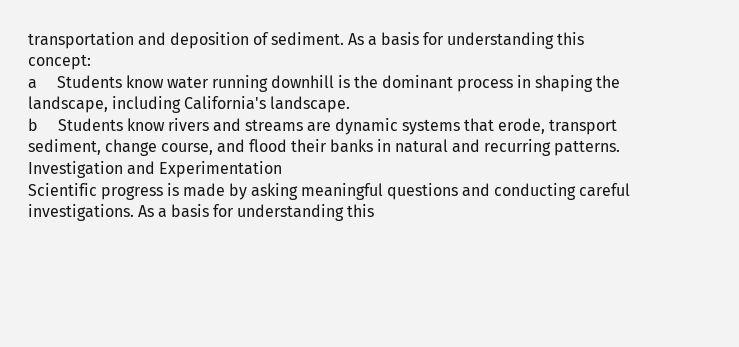transportation and deposition of sediment. As a basis for understanding this concept:
a     Students know water running downhill is the dominant process in shaping the landscape, including California's landscape.
b     Students know rivers and streams are dynamic systems that erode, transport sediment, change course, and flood their banks in natural and recurring patterns.
Investigation and Experimentation
Scientific progress is made by asking meaningful questions and conducting careful investigations. As a basis for understanding this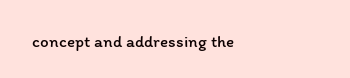concept and addressing the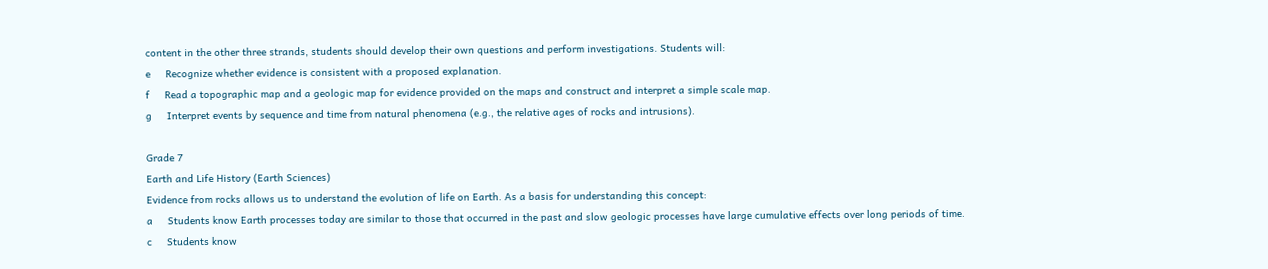content in the other three strands, students should develop their own questions and perform investigations. Students will:
e     Recognize whether evidence is consistent with a proposed explanation.
f     Read a topographic map and a geologic map for evidence provided on the maps and construct and interpret a simple scale map.
g     Interpret events by sequence and time from natural phenomena (e.g., the relative ages of rocks and intrusions).

Grade 7
Earth and Life History (Earth Sciences)
Evidence from rocks allows us to understand the evolution of life on Earth. As a basis for understanding this concept:
a     Students know Earth processes today are similar to those that occurred in the past and slow geologic processes have large cumulative effects over long periods of time.
c     Students know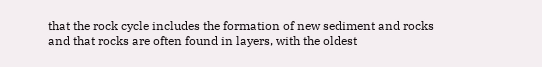that the rock cycle includes the formation of new sediment and rocks and that rocks are often found in layers, with the oldest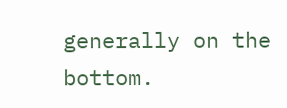generally on the bottom.